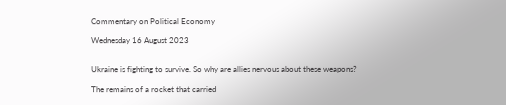Commentary on Political Economy

Wednesday 16 August 2023


Ukraine is fighting to survive. So why are allies nervous about these weapons?

The remains of a rocket that carried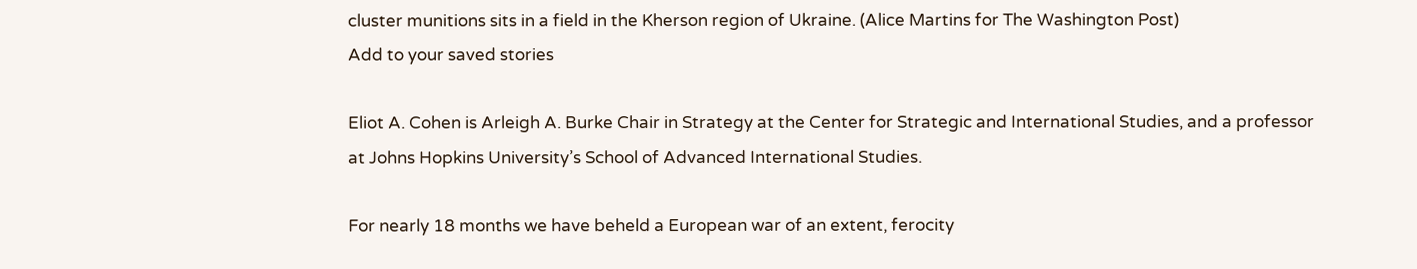cluster munitions sits in a field in the Kherson region of Ukraine. (Alice Martins for The Washington Post)
Add to your saved stories

Eliot A. Cohen is Arleigh A. Burke Chair in Strategy at the Center for Strategic and International Studies, and a professor at Johns Hopkins University’s School of Advanced International Studies.

For nearly 18 months we have beheld a European war of an extent, ferocity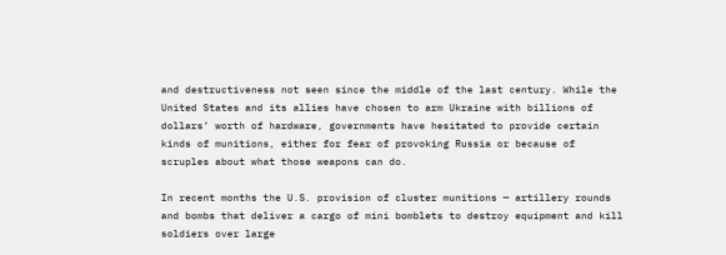and destructiveness not seen since the middle of the last century. While the United States and its allies have chosen to arm Ukraine with billions of dollars’ worth of hardware, governments have hesitated to provide certain kinds of munitions, either for fear of provoking Russia or because of scruples about what those weapons can do.

In recent months the U.S. provision of cluster munitions — artillery rounds and bombs that deliver a cargo of mini bomblets to destroy equipment and kill soldiers over large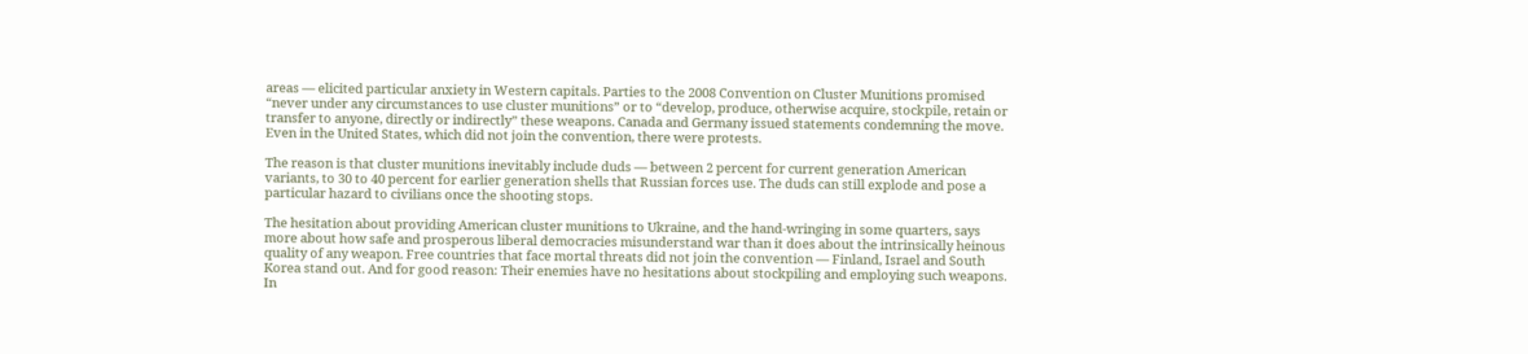areas — elicited particular anxiety in Western capitals. Parties to the 2008 Convention on Cluster Munitions promised “never under any circumstances to use cluster munitions” or to “develop, produce, otherwise acquire, stockpile, retain or transfer to anyone, directly or indirectly” these weapons. Canada and Germany issued statements condemning the move. Even in the United States, which did not join the convention, there were protests.

The reason is that cluster munitions inevitably include duds — between 2 percent for current generation American variants, to 30 to 40 percent for earlier generation shells that Russian forces use. The duds can still explode and pose a particular hazard to civilians once the shooting stops.

The hesitation about providing American cluster munitions to Ukraine, and the hand-wringing in some quarters, says more about how safe and prosperous liberal democracies misunderstand war than it does about the intrinsically heinous quality of any weapon. Free countries that face mortal threats did not join the convention — Finland, Israel and South Korea stand out. And for good reason: Their enemies have no hesitations about stockpiling and employing such weapons. In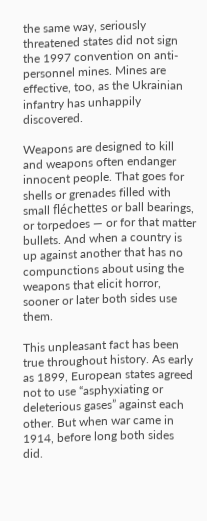the same way, seriously threatened states did not sign the 1997 convention on anti-personnel mines. Mines are effective, too, as the Ukrainian infantry has unhappily discovered.

Weapons are designed to kill and weapons often endanger innocent people. That goes for shells or grenades filled with small fléchettes or ball bearings, or torpedoes — or for that matter bullets. And when a country is up against another that has no compunctions about using the weapons that elicit horror, sooner or later both sides use them.

This unpleasant fact has been true throughout history. As early as 1899, European states agreed not to use “asphyxiating or deleterious gases” against each other. But when war came in 1914, before long both sides did.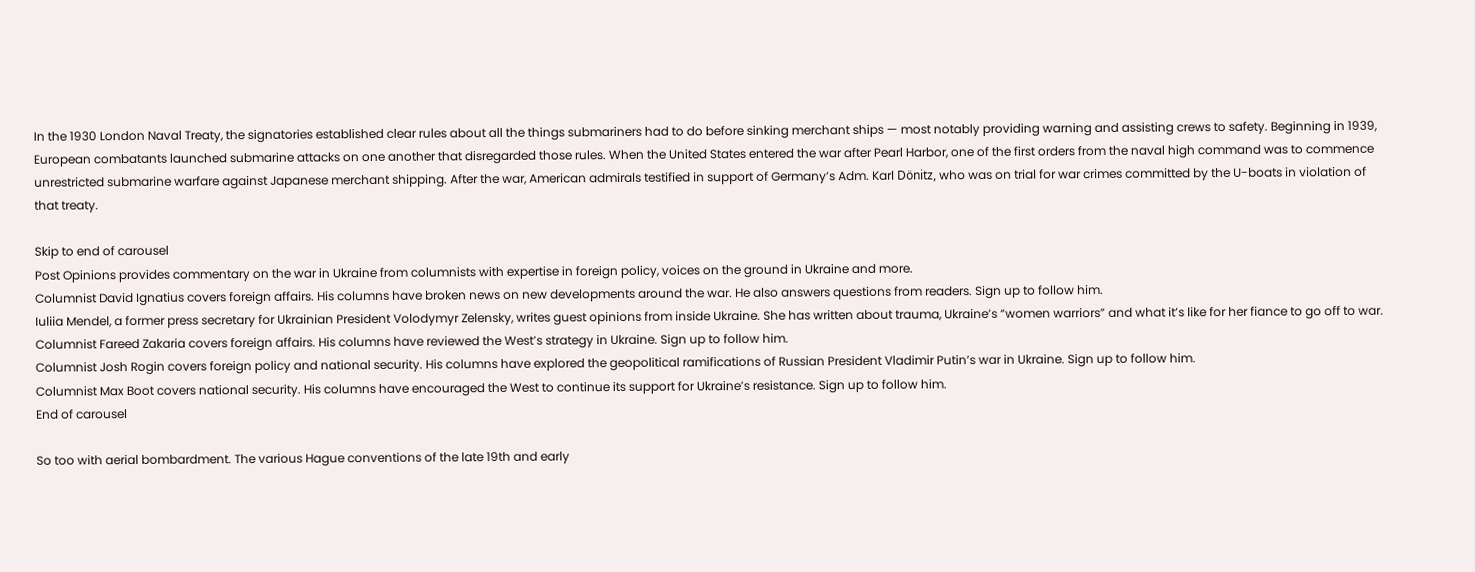In the 1930 London Naval Treaty, the signatories established clear rules about all the things submariners had to do before sinking merchant ships — most notably providing warning and assisting crews to safety. Beginning in 1939, European combatants launched submarine attacks on one another that disregarded those rules. When the United States entered the war after Pearl Harbor, one of the first orders from the naval high command was to commence unrestricted submarine warfare against Japanese merchant shipping. After the war, American admirals testified in support of Germany’s Adm. Karl Dönitz, who was on trial for war crimes committed by the U-boats in violation of that treaty.

Skip to end of carousel
Post Opinions provides commentary on the war in Ukraine from columnists with expertise in foreign policy, voices on the ground in Ukraine and more.
Columnist David Ignatius covers foreign affairs. His columns have broken news on new developments around the war. He also answers questions from readers. Sign up to follow him.
Iuliia Mendel, a former press secretary for Ukrainian President Volodymyr Zelensky, writes guest opinions from inside Ukraine. She has written about trauma, Ukraine’s “women warriors” and what it’s like for her fiance to go off to war.
Columnist Fareed Zakaria covers foreign affairs. His columns have reviewed the West’s strategy in Ukraine. Sign up to follow him.
Columnist Josh Rogin covers foreign policy and national security. His columns have explored the geopolitical ramifications of Russian President Vladimir Putin’s war in Ukraine. Sign up to follow him.
Columnist Max Boot covers national security. His columns have encouraged the West to continue its support for Ukraine’s resistance. Sign up to follow him.
End of carousel

So too with aerial bombardment. The various Hague conventions of the late 19th and early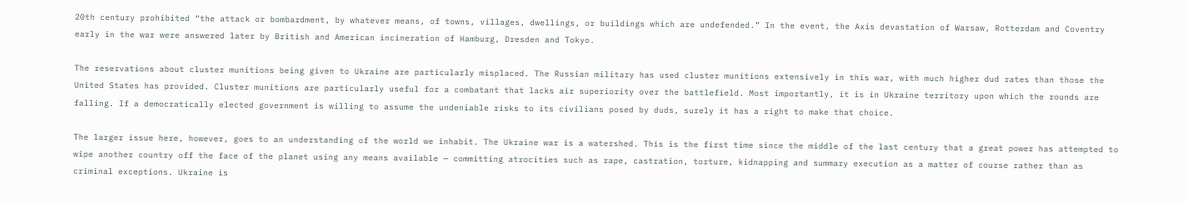20th century prohibited “the attack or bombardment, by whatever means, of towns, villages, dwellings, or buildings which are undefended.” In the event, the Axis devastation of Warsaw, Rotterdam and Coventry early in the war were answered later by British and American incineration of Hamburg, Dresden and Tokyo.

The reservations about cluster munitions being given to Ukraine are particularly misplaced. The Russian military has used cluster munitions extensively in this war, with much higher dud rates than those the United States has provided. Cluster munitions are particularly useful for a combatant that lacks air superiority over the battlefield. Most importantly, it is in Ukraine territory upon which the rounds are falling. If a democratically elected government is willing to assume the undeniable risks to its civilians posed by duds, surely it has a right to make that choice.

The larger issue here, however, goes to an understanding of the world we inhabit. The Ukraine war is a watershed. This is the first time since the middle of the last century that a great power has attempted to wipe another country off the face of the planet using any means available — committing atrocities such as rape, castration, torture, kidnapping and summary execution as a matter of course rather than as criminal exceptions. Ukraine is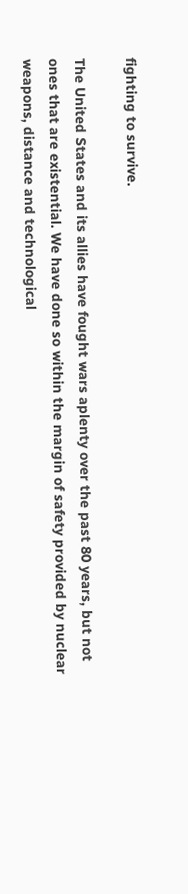fighting to survive.

The United States and its allies have fought wars aplenty over the past 80 years, but not ones that are existential. We have done so within the margin of safety provided by nuclear weapons, distance and technological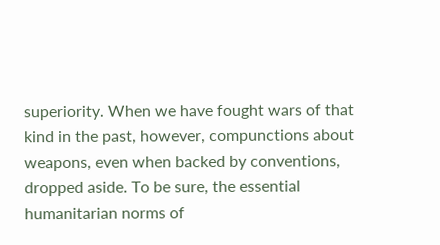superiority. When we have fought wars of that kind in the past, however, compunctions about weapons, even when backed by conventions, dropped aside. To be sure, the essential humanitarian norms of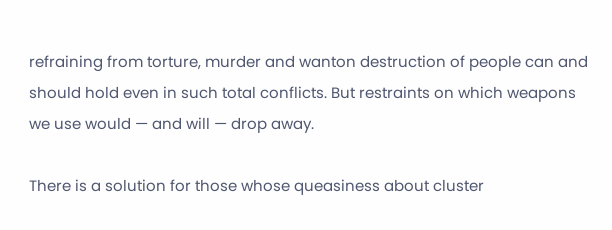refraining from torture, murder and wanton destruction of people can and should hold even in such total conflicts. But restraints on which weapons we use would — and will — drop away.

There is a solution for those whose queasiness about cluster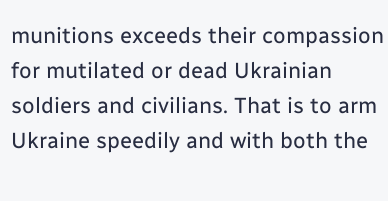munitions exceeds their compassion for mutilated or dead Ukrainian soldiers and civilians. That is to arm Ukraine speedily and with both the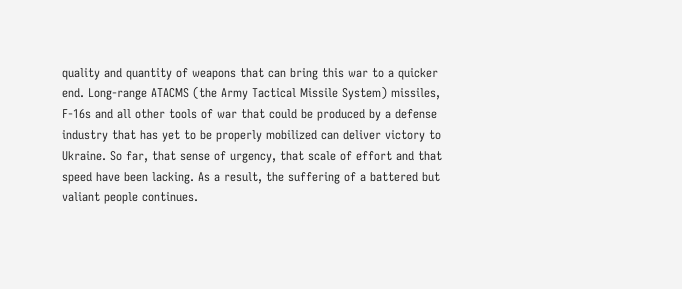quality and quantity of weapons that can bring this war to a quicker end. Long-range ATACMS (the Army Tactical Missile System) missiles, F-16s and all other tools of war that could be produced by a defense industry that has yet to be properly mobilized can deliver victory to Ukraine. So far, that sense of urgency, that scale of effort and that speed have been lacking. As a result, the suffering of a battered but valiant people continues.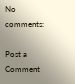No comments:

Post a Comment